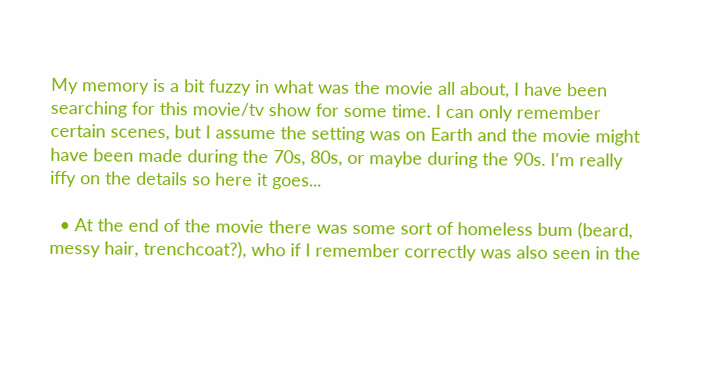My memory is a bit fuzzy in what was the movie all about, I have been searching for this movie/tv show for some time. I can only remember certain scenes, but I assume the setting was on Earth and the movie might have been made during the 70s, 80s, or maybe during the 90s. I'm really iffy on the details so here it goes...

  • At the end of the movie there was some sort of homeless bum (beard, messy hair, trenchcoat?), who if I remember correctly was also seen in the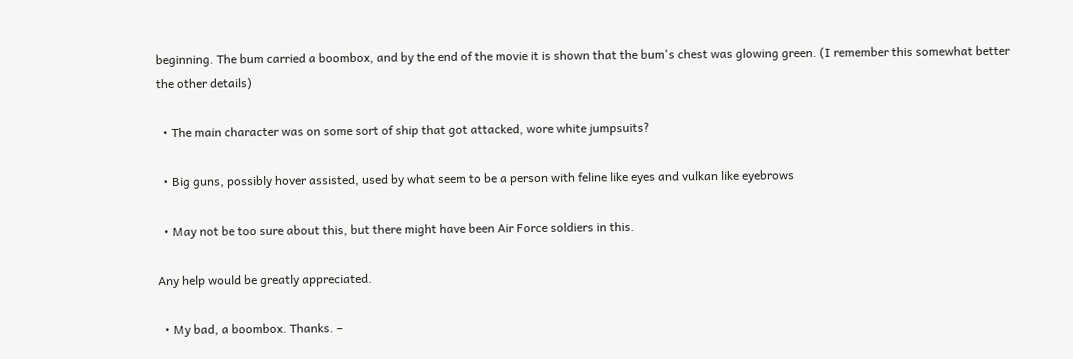beginning. The bum carried a boombox, and by the end of the movie it is shown that the bum's chest was glowing green. (I remember this somewhat better the other details)

  • The main character was on some sort of ship that got attacked, wore white jumpsuits?

  • Big guns, possibly hover assisted, used by what seem to be a person with feline like eyes and vulkan like eyebrows

  • May not be too sure about this, but there might have been Air Force soldiers in this.

Any help would be greatly appreciated.

  • My bad, a boombox. Thanks. –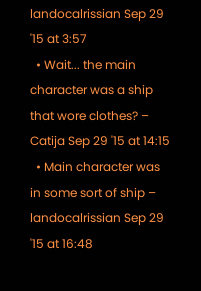landocalrissian Sep 29 '15 at 3:57
  • Wait... the main character was a ship that wore clothes? – Catija Sep 29 '15 at 14:15
  • Main character was in some sort of ship – landocalrissian Sep 29 '15 at 16:48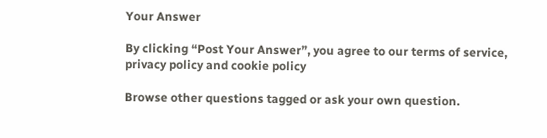Your Answer

By clicking “Post Your Answer”, you agree to our terms of service, privacy policy and cookie policy

Browse other questions tagged or ask your own question.